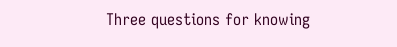Three questions for knowing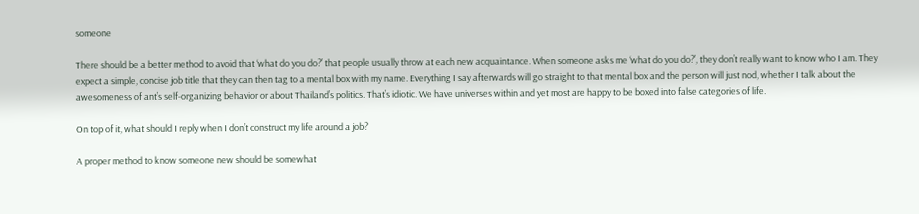someone

There should be a better method to avoid that ‘what do you do?’ that people usually throw at each new acquaintance. When someone asks me ‘what do you do?’, they don’t really want to know who I am. They expect a simple, concise job title that they can then tag to a mental box with my name. Everything I say afterwards will go straight to that mental box and the person will just nod, whether I talk about the awesomeness of ant’s self-organizing behavior or about Thailand’s politics. That’s idiotic. We have universes within and yet most are happy to be boxed into false categories of life.

On top of it, what should I reply when I don’t construct my life around a job?

A proper method to know someone new should be somewhat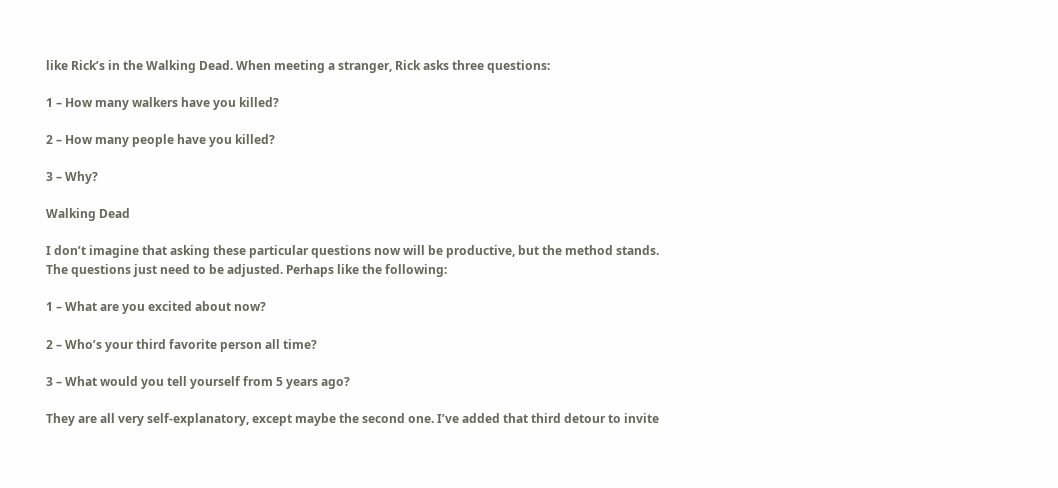like Rick’s in the Walking Dead. When meeting a stranger, Rick asks three questions:

1 – How many walkers have you killed?

2 – How many people have you killed?

3 – Why?

Walking Dead

I don’t imagine that asking these particular questions now will be productive, but the method stands. The questions just need to be adjusted. Perhaps like the following:

1 – What are you excited about now?

2 – Who’s your third favorite person all time?

3 – What would you tell yourself from 5 years ago?

They are all very self-explanatory, except maybe the second one. I’ve added that third detour to invite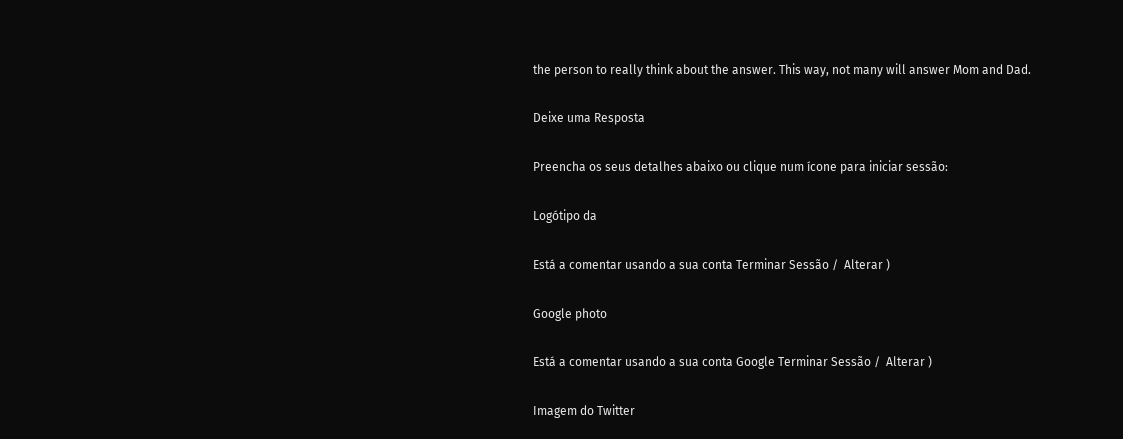the person to really think about the answer. This way, not many will answer Mom and Dad.

Deixe uma Resposta

Preencha os seus detalhes abaixo ou clique num ícone para iniciar sessão:

Logótipo da

Está a comentar usando a sua conta Terminar Sessão /  Alterar )

Google photo

Está a comentar usando a sua conta Google Terminar Sessão /  Alterar )

Imagem do Twitter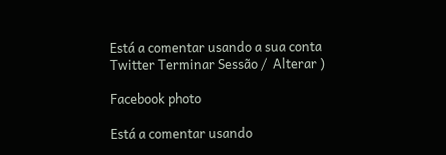Está a comentar usando a sua conta Twitter Terminar Sessão /  Alterar )

Facebook photo

Está a comentar usando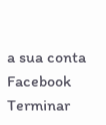a sua conta Facebook Terminar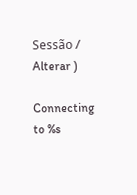Sessão /  Alterar )

Connecting to %s